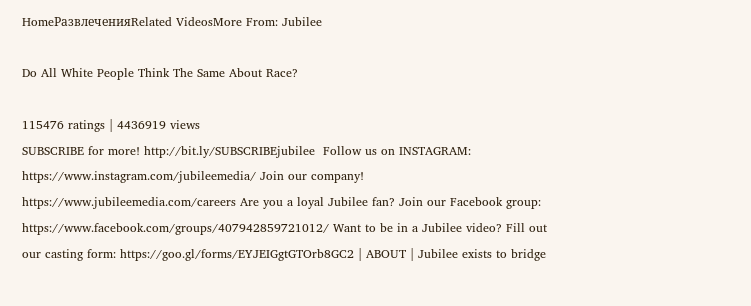HomeРазвлеченияRelated VideosMore From: Jubilee

Do All White People Think The Same About Race?

115476 ratings | 4436919 views
SUBSCRIBE for more! http://bit.ly/SUBSCRIBEjubilee  Follow us on INSTAGRAM: https://www.instagram.com/jubileemedia/ Join our company! https://www.jubileemedia.com/careers Are you a loyal Jubilee fan? Join our Facebook group: https://www.facebook.com/groups/407942859721012/ Want to be in a Jubilee video? Fill out our casting form: https://goo.gl/forms/EYJEIGgtGTOrb8GC2 | ABOUT | Jubilee exists to bridge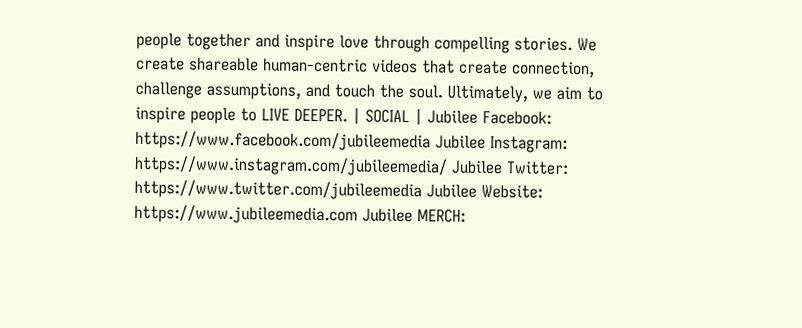people together and inspire love through compelling stories. We create shareable human-centric videos that create connection, challenge assumptions, and touch the soul. Ultimately, we aim to inspire people to LIVE DEEPER. | SOCIAL | Jubilee Facebook: https://www.facebook.com/jubileemedia Jubilee Instagram: https://www.instagram.com/jubileemedia/ Jubilee Twitter: https://www.twitter.com/jubileemedia Jubilee Website: https://www.jubileemedia.com Jubilee MERCH: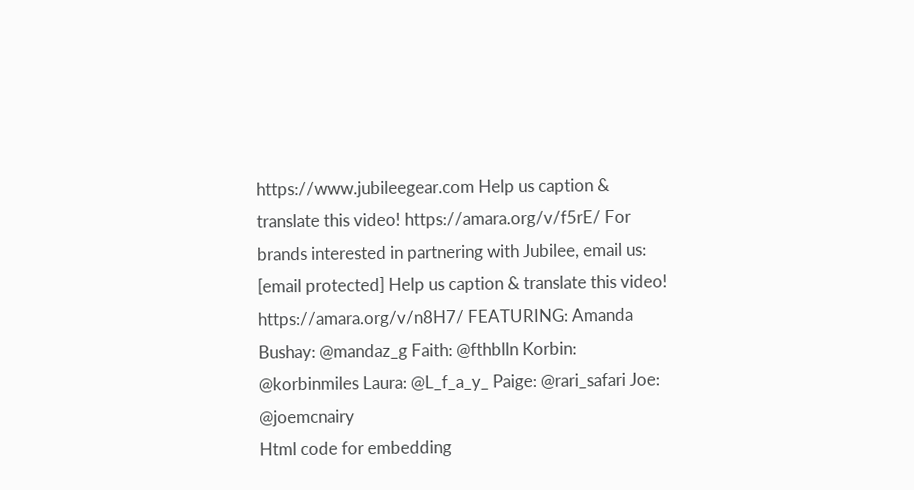https://www.jubileegear.com Help us caption & translate this video! https://amara.org/v/f5rE/ For brands interested in partnering with Jubilee, email us: [email protected] Help us caption & translate this video! https://amara.org/v/n8H7/ FEATURING: Amanda Bushay: @mandaz_g Faith: @fthblln Korbin: @korbinmiles Laura: @L_f_a_y_ Paige: @rari_safari Joe: @joemcnairy
Html code for embedding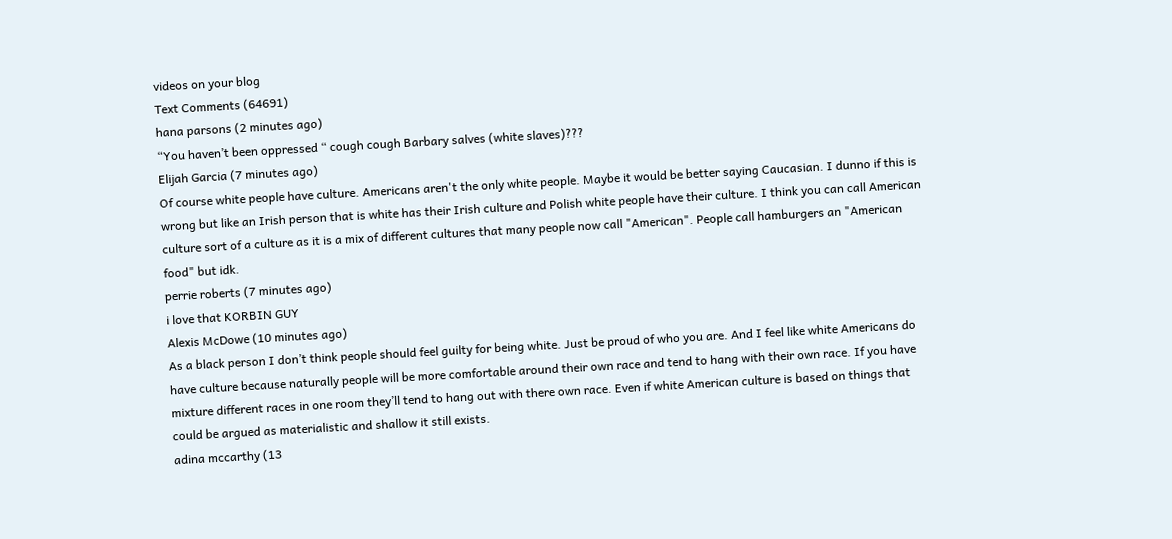videos on your blog
Text Comments (64691)
hana parsons (2 minutes ago)
“You haven’t been oppressed “ cough cough Barbary salves (white slaves)???
Elijah Garcia (7 minutes ago)
Of course white people have culture. Americans aren't the only white people. Maybe it would be better saying Caucasian. I dunno if this is wrong but like an Irish person that is white has their Irish culture and Polish white people have their culture. I think you can call American culture sort of a culture as it is a mix of different cultures that many people now call "American". People call hamburgers an "American food" but idk.
perrie roberts (7 minutes ago)
i love that KORBIN GUY
Alexis McDowe (10 minutes ago)
As a black person I don’t think people should feel guilty for being white. Just be proud of who you are. And I feel like white Americans do have culture because naturally people will be more comfortable around their own race and tend to hang with their own race. If you have mixture different races in one room they’ll tend to hang out with there own race. Even if white American culture is based on things that could be argued as materialistic and shallow it still exists.
adina mccarthy (13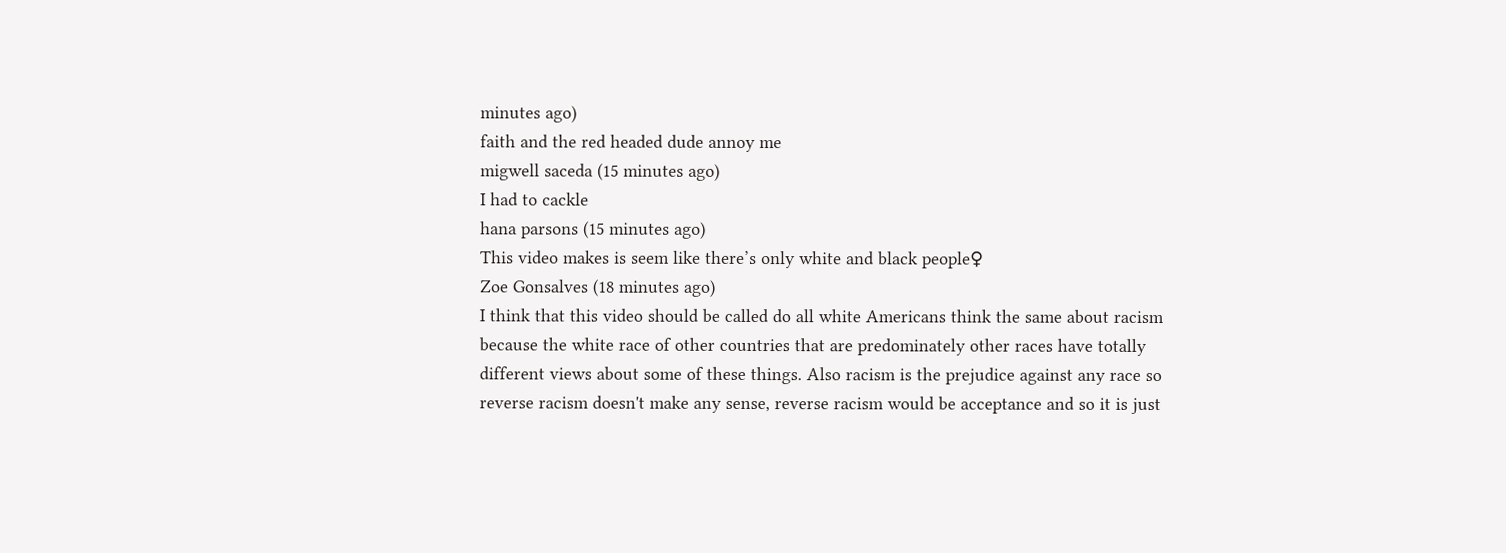minutes ago)
faith and the red headed dude annoy me
migwell saceda (15 minutes ago)
I had to cackle
hana parsons (15 minutes ago)
This video makes is seem like there’s only white and black people♀
Zoe Gonsalves (18 minutes ago)
I think that this video should be called do all white Americans think the same about racism because the white race of other countries that are predominately other races have totally different views about some of these things. Also racism is the prejudice against any race so reverse racism doesn't make any sense, reverse racism would be acceptance and so it is just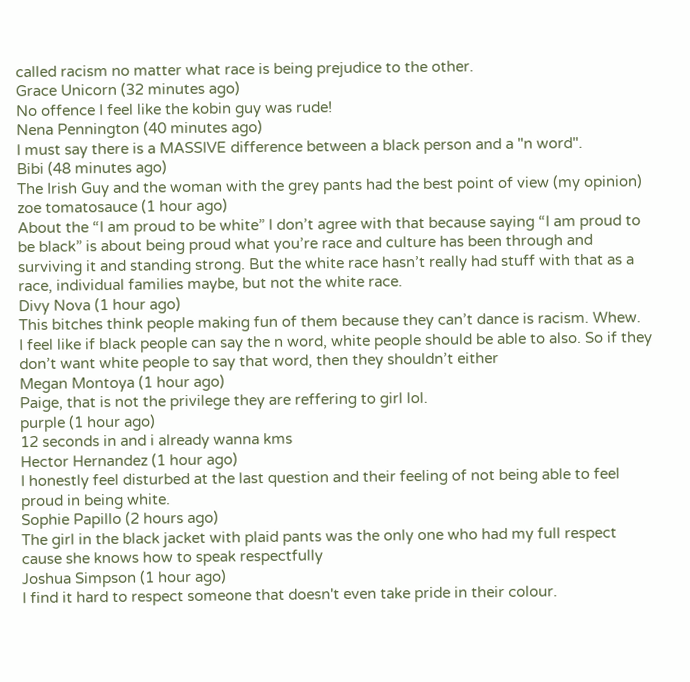called racism no matter what race is being prejudice to the other.
Grace Unicorn (32 minutes ago)
No offence I feel like the kobin guy was rude!
Nena Pennington (40 minutes ago)
I must say there is a MASSIVE difference between a black person and a "n word".
Bibi (48 minutes ago)
The Irish Guy and the woman with the grey pants had the best point of view (my opinion)
zoe tomatosauce (1 hour ago)
About the “I am proud to be white” I don’t agree with that because saying “I am proud to be black” is about being proud what you’re race and culture has been through and surviving it and standing strong. But the white race hasn’t really had stuff with that as a race, individual families maybe, but not the white race.
Divy Nova (1 hour ago)
This bitches think people making fun of them because they can’t dance is racism. Whew.
I feel like if black people can say the n word, white people should be able to also. So if they don’t want white people to say that word, then they shouldn’t either
Megan Montoya (1 hour ago)
Paige, that is not the privilege they are reffering to girl lol.
purple (1 hour ago)
12 seconds in and i already wanna kms
Hector Hernandez (1 hour ago)
I honestly feel disturbed at the last question and their feeling of not being able to feel proud in being white.
Sophie Papillo (2 hours ago)
The girl in the black jacket with plaid pants was the only one who had my full respect cause she knows how to speak respectfully
Joshua Simpson (1 hour ago)
I find it hard to respect someone that doesn't even take pride in their colour.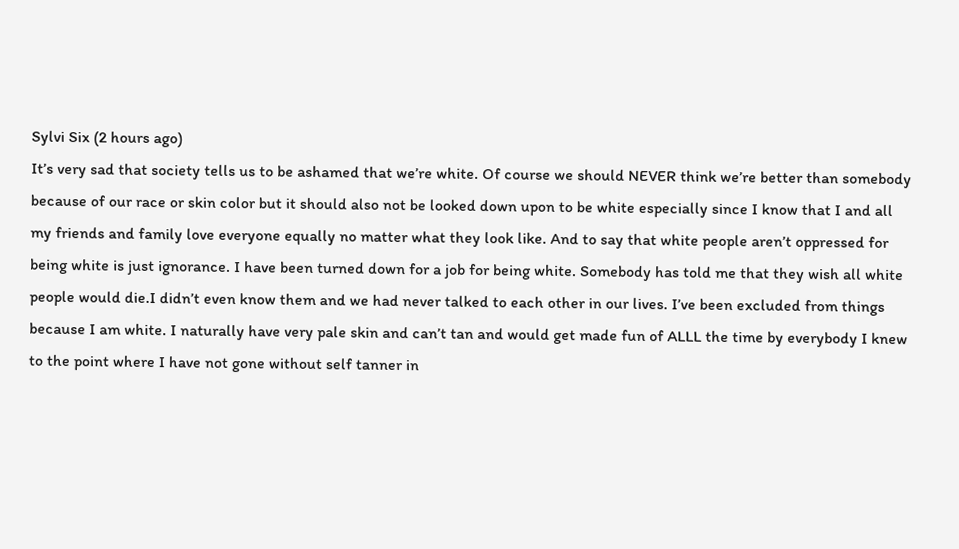Sylvi Six (2 hours ago)
It’s very sad that society tells us to be ashamed that we’re white. Of course we should NEVER think we’re better than somebody because of our race or skin color but it should also not be looked down upon to be white especially since I know that I and all my friends and family love everyone equally no matter what they look like. And to say that white people aren’t oppressed for being white is just ignorance. I have been turned down for a job for being white. Somebody has told me that they wish all white people would die.I didn’t even know them and we had never talked to each other in our lives. I’ve been excluded from things because I am white. I naturally have very pale skin and can’t tan and would get made fun of ALLL the time by everybody I knew to the point where I have not gone without self tanner in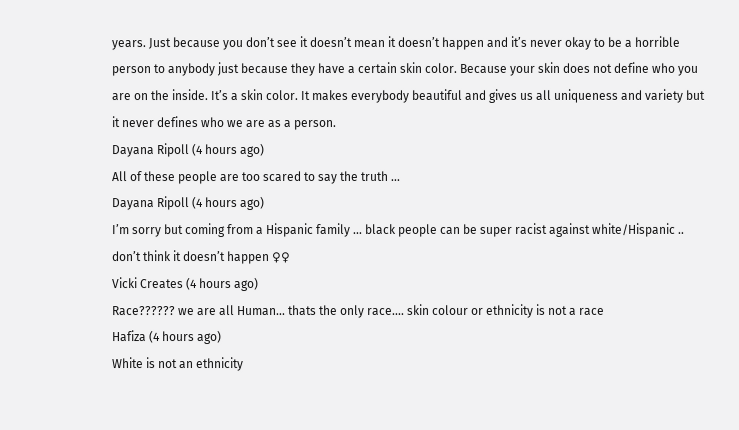years. Just because you don’t see it doesn’t mean it doesn’t happen and it’s never okay to be a horrible person to anybody just because they have a certain skin color. Because your skin does not define who you are on the inside. It’s a skin color. It makes everybody beautiful and gives us all uniqueness and variety but it never defines who we are as a person.
Dayana Ripoll (4 hours ago)
All of these people are too scared to say the truth ...
Dayana Ripoll (4 hours ago)
I’m sorry but coming from a Hispanic family ... black people can be super racist against white/Hispanic .. don’t think it doesn’t happen ♀♀
Vicki Creates (4 hours ago)
Race?????? we are all Human... thats the only race.... skin colour or ethnicity is not a race
Hafiza (4 hours ago)
White is not an ethnicity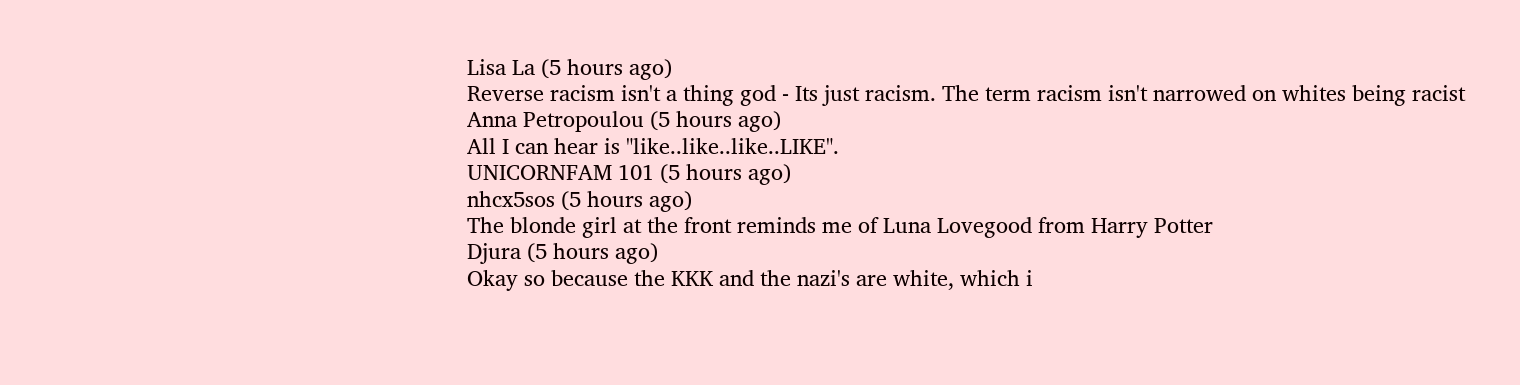Lisa La (5 hours ago)
Reverse racism isn't a thing god - Its just racism. The term racism isn't narrowed on whites being racist
Anna Petropoulou (5 hours ago)
All I can hear is "like..like..like..LIKE".
UNICORNFAM 101 (5 hours ago)
nhcx5sos (5 hours ago)
The blonde girl at the front reminds me of Luna Lovegood from Harry Potter
Djura (5 hours ago)
Okay so because the KKK and the nazi's are white, which i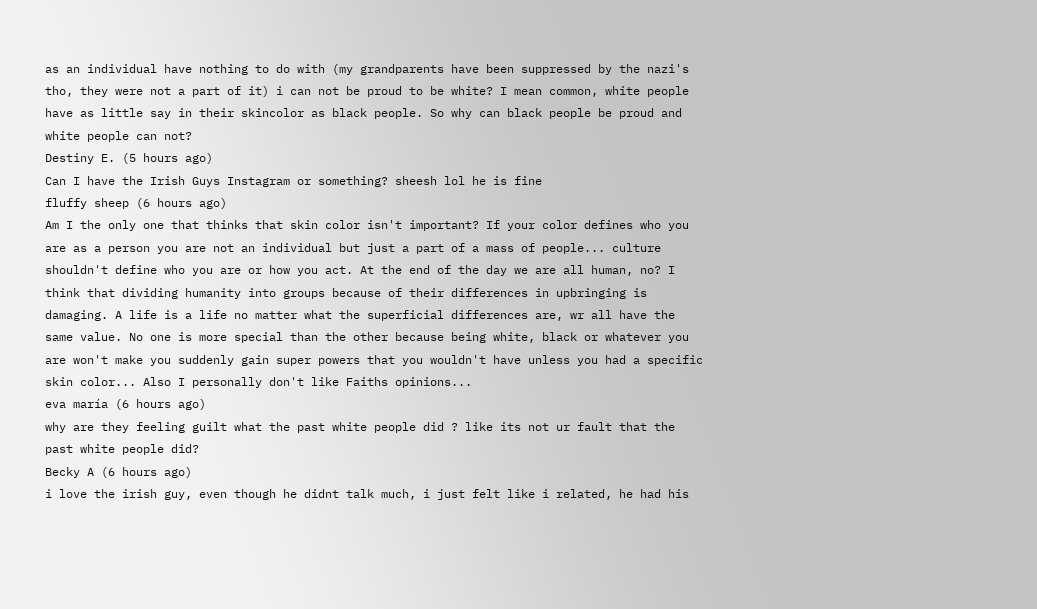as an individual have nothing to do with (my grandparents have been suppressed by the nazi's tho, they were not a part of it) i can not be proud to be white? I mean common, white people have as little say in their skincolor as black people. So why can black people be proud and white people can not?
Destiny E. (5 hours ago)
Can I have the Irish Guys Instagram or something? sheesh lol he is fine
fluffy sheep (6 hours ago)
Am I the only one that thinks that skin color isn't important? If your color defines who you are as a person you are not an individual but just a part of a mass of people... culture shouldn't define who you are or how you act. At the end of the day we are all human, no? I think that dividing humanity into groups because of their differences in upbringing is damaging. A life is a life no matter what the superficial differences are, wr all have the same value. No one is more special than the other because being white, black or whatever you are won't make you suddenly gain super powers that you wouldn't have unless you had a specific skin color... Also I personally don't like Faiths opinions...
eva maría (6 hours ago)
why are they feeling guilt what the past white people did ? like its not ur fault that the past white people did?
Becky A (6 hours ago)
i love the irish guy, even though he didnt talk much, i just felt like i related, he had his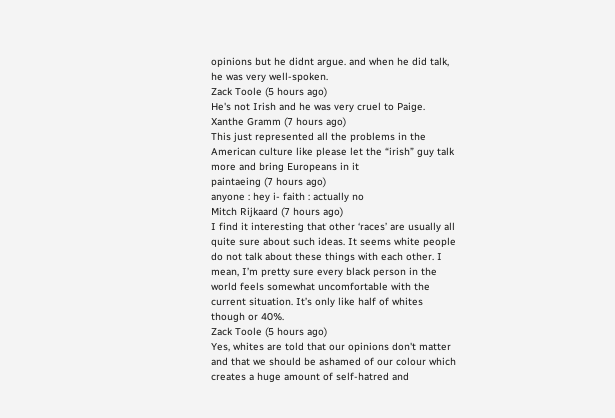opinions but he didnt argue. and when he did talk, he was very well-spoken.
Zack Toole (5 hours ago)
He's not Irish and he was very cruel to Paige.
Xanthe Gramm (7 hours ago)
This just represented all the problems in the American culture like please let the “irish” guy talk more and bring Europeans in it
paintaeing (7 hours ago)
anyone : hey i- faith : actually no
Mitch Rijkaard (7 hours ago)
I find it interesting that other ‘races’ are usually all quite sure about such ideas. It seems white people do not talk about these things with each other. I mean, I’m pretty sure every black person in the world feels somewhat uncomfortable with the current situation. It’s only like half of whites though or 40%.
Zack Toole (5 hours ago)
Yes, whites are told that our opinions don't matter and that we should be ashamed of our colour which creates a huge amount of self-hatred and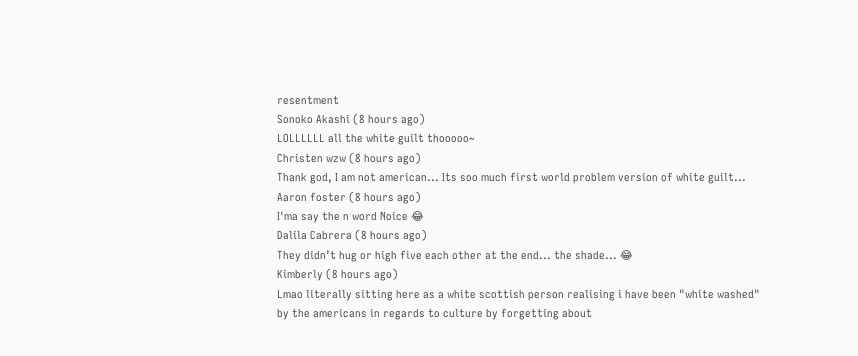resentment
Sonoko Akashi (8 hours ago)
LOLLLLLL all the white guilt thooooo~
Christen wzw (8 hours ago)
Thank god, I am not american... Its soo much first world problem version of white guilt...
Aaron foster (8 hours ago)
I'ma say the n word Noice 😂
Dalila Cabrera (8 hours ago)
They didn’t hug or high five each other at the end... the shade... 😂
Kimberly (8 hours ago)
Lmao literally sitting here as a white scottish person realising i have been "white washed" by the americans in regards to culture by forgetting about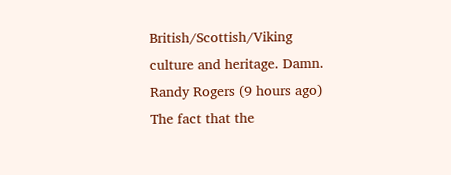British/Scottish/Viking culture and heritage. Damn.
Randy Rogers (9 hours ago)
The fact that the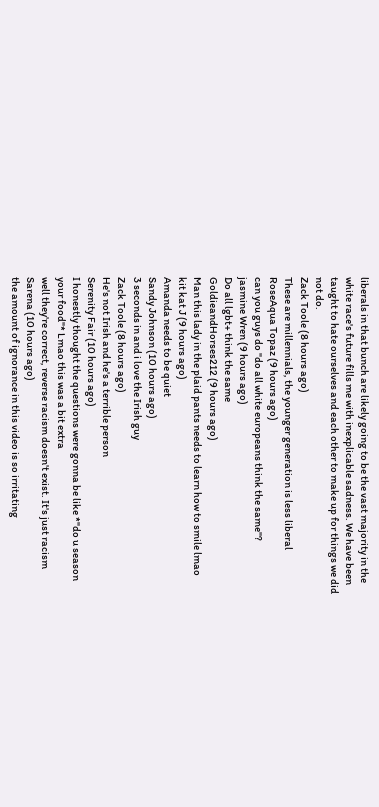liberals in that bunch are likely going to be the vast majority in the white race's future fills me with inexplicable sadness. We have been taught to hate ourselves and each other to make up for things we did not do.
Zack Toole (8 hours ago)
These are millennials, the younger generation is less liberal
RoseAqua Topaz (9 hours ago)
can you guys do "do all white europeans think the same"?
jasmine Wren (9 hours ago)
Do all lgbt+ think the same
GoldieandHorses212 (9 hours ago)
Man this lady in the plaid pants needs to learn how to smile lmao
kit kat J (9 hours ago)
Amanda needs to be quiet
Sandy Johnson (10 hours ago)
3 seconds in and i love the Irish guy
Zack Toole (8 hours ago)
He's not Irish and he's a terrible person
Serenity Fair (10 hours ago)
I honestly thought the questions were gonna be like *"do u season your food"* Lmao this was a bit extra
well they're correct, reverse racism doesn't exist. It's just racism
Sarena (10 hours ago)
the amount of ignorance in this video is so irritating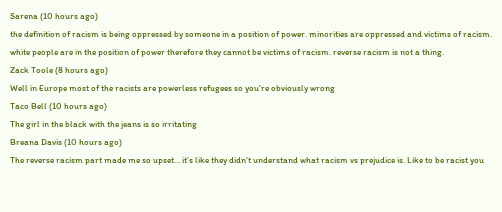Sarena (10 hours ago)
the definition of racism is being oppressed by someone in a position of power. minorities are oppressed and victims of racism. white people are in the position of power therefore they cannot be victims of racism. reverse racism is not a thing.
Zack Toole (8 hours ago)
Well in Europe most of the racists are powerless refugees so you're obviously wrong
Taco Bell (10 hours ago)
The girl in the black with the jeans is so irritating
Breana Davis (10 hours ago)
The reverse racism part made me so upset... it’s like they didn’t understand what racism vs prejudice is. Like to be racist you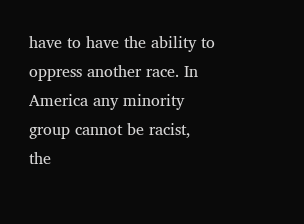have to have the ability to oppress another race. In America any minority group cannot be racist, the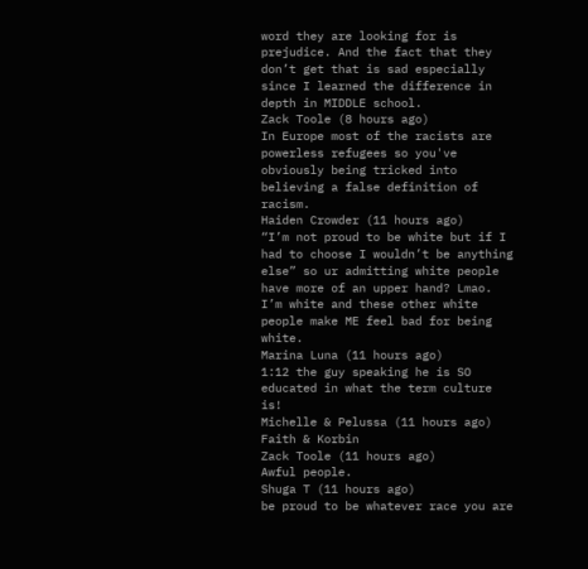word they are looking for is prejudice. And the fact that they don’t get that is sad especially since I learned the difference in depth in MIDDLE school.
Zack Toole (8 hours ago)
In Europe most of the racists are powerless refugees so you've obviously being tricked into believing a false definition of racism.
Haiden Crowder (11 hours ago)
“I’m not proud to be white but if I had to choose I wouldn’t be anything else” so ur admitting white people have more of an upper hand? Lmao. I’m white and these other white people make ME feel bad for being white.
Marina Luna (11 hours ago)
1:12 the guy speaking he is SO educated in what the term culture is!
Michelle & Pelussa (11 hours ago)
Faith & Korbin
Zack Toole (11 hours ago)
Awful people.
Shuga T (11 hours ago)
be proud to be whatever race you are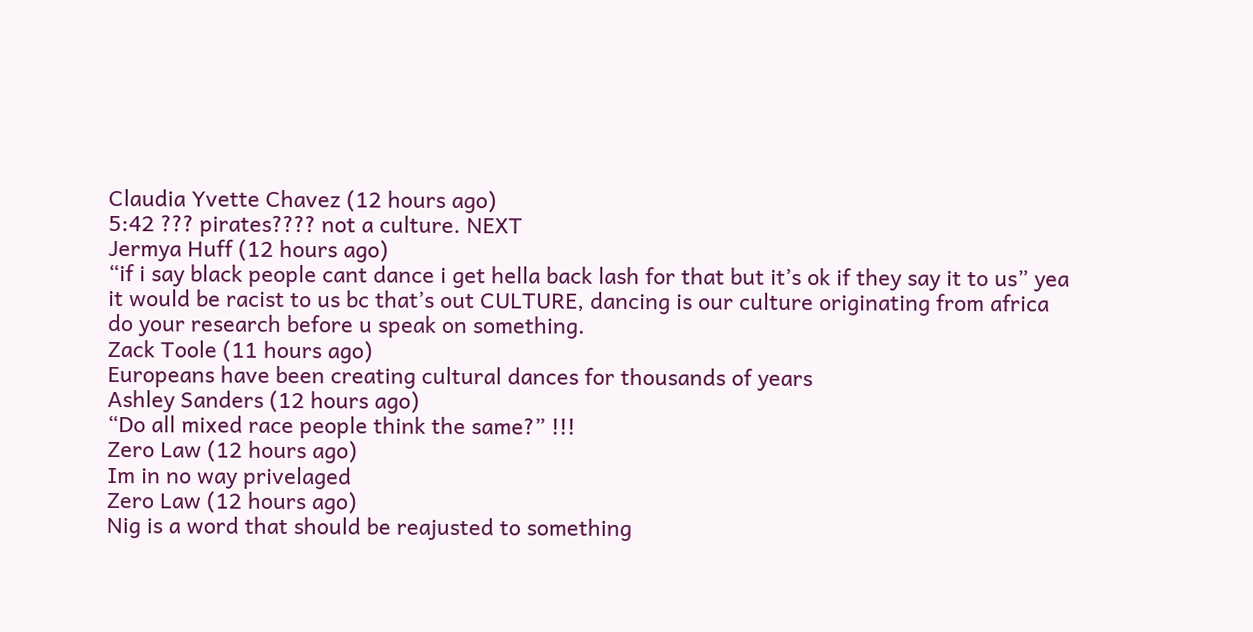Claudia Yvette Chavez (12 hours ago)
5:42 ??? pirates???? not a culture. NEXT
Jermya Huff (12 hours ago)
“if i say black people cant dance i get hella back lash for that but it’s ok if they say it to us” yea it would be racist to us bc that’s out CULTURE, dancing is our culture originating from africa do your research before u speak on something.
Zack Toole (11 hours ago)
Europeans have been creating cultural dances for thousands of years
Ashley Sanders (12 hours ago)
“Do all mixed race people think the same?” !!!
Zero Law (12 hours ago)
Im in no way privelaged
Zero Law (12 hours ago)
Nig is a word that should be reajusted to something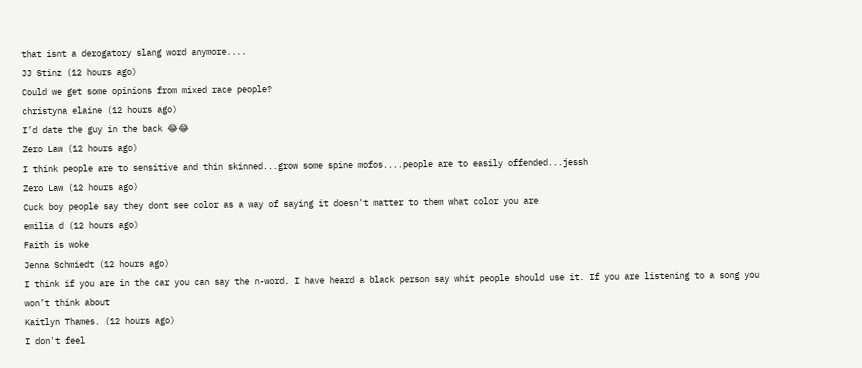that isnt a derogatory slang word anymore....
JJ Stinz (12 hours ago)
Could we get some opinions from mixed race people?
christyna elaine (12 hours ago)
I’d date the guy in the back 😂😂
Zero Law (12 hours ago)
I think people are to sensitive and thin skinned...grow some spine mofos....people are to easily offended...jessh
Zero Law (12 hours ago)
Cuck boy people say they dont see color as a way of saying it doesn't matter to them what color you are
emilia d (12 hours ago)
Faith is woke
Jenna Schmiedt (12 hours ago)
I think if you are in the car you can say the n-word. I have heard a black person say whit people should use it. If you are listening to a song you won’t think about
Kaitlyn Thames. (12 hours ago)
I don't feel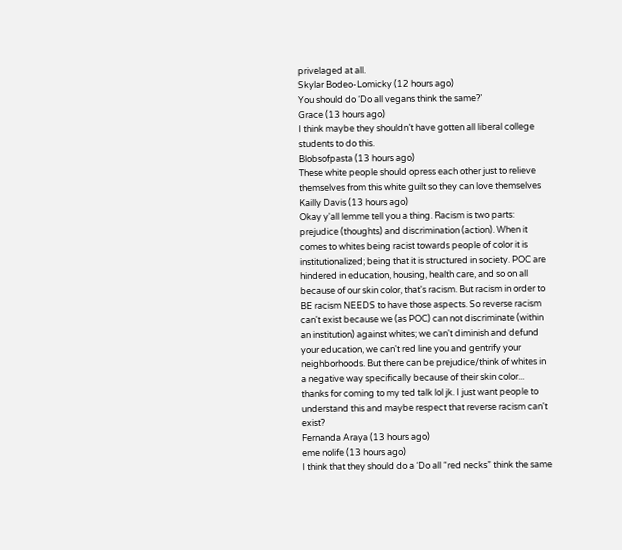privelaged at all.
Skylar Bodeo-Lomicky (12 hours ago)
You should do ‘Do all vegans think the same?’
Grace (13 hours ago)
I think maybe they shouldn’t have gotten all liberal college students to do this.
Blobsofpasta (13 hours ago)
These white people should opress each other just to relieve themselves from this white guilt so they can love themselves
Kailly Davis (13 hours ago)
Okay y'all lemme tell you a thing. Racism is two parts: prejudice (thoughts) and discrimination (action). When it comes to whites being racist towards people of color it is institutionalized; being that it is structured in society. POC are hindered in education, housing, health care, and so on all because of our skin color, that's racism. But racism in order to BE racism NEEDS to have those aspects. So reverse racism can't exist because we (as POC) can not discriminate (within an institution) against whites; we can't diminish and defund your education, we can't red line you and gentrify your neighborhoods. But there can be prejudice/think of whites in a negative way specifically because of their skin color... thanks for coming to my ted talk lol jk. I just want people to understand this and maybe respect that reverse racism can't exist?
Fernanda Araya (13 hours ago)
eme nolife (13 hours ago)
I think that they should do a ‘Do all “red necks” think the same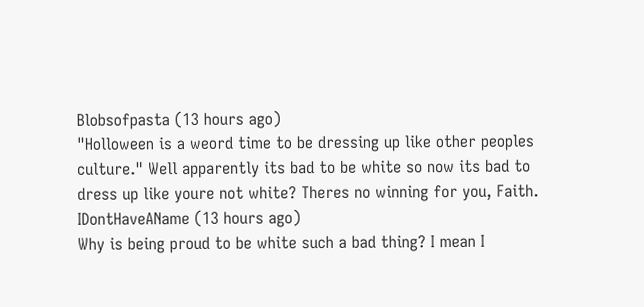Blobsofpasta (13 hours ago)
"Holloween is a weord time to be dressing up like other peoples culture." Well apparently its bad to be white so now its bad to dress up like youre not white? Theres no winning for you, Faith.
IDontHaveAName (13 hours ago)
Why is being proud to be white such a bad thing? I mean I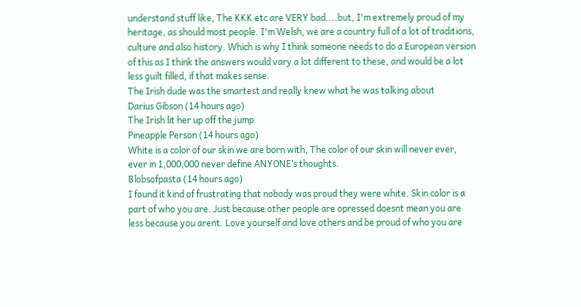understand stuff like, The KKK etc are VERY bad....but, I'm extremely proud of my heritage, as should most people. I'm Welsh, we are a country full of a lot of traditions, culture and also history. Which is why I think someone needs to do a European version of this as I think the answers would vary a lot different to these, and would be a lot less guilt filled, if that makes sense.
The Irish dude was the smartest and really knew what he was talking about
Darius Gibson (14 hours ago)
The Irish lit her up off the jump
Pineapple Person (14 hours ago)
White is a color of our skin we are born with, The color of our skin will never ever, ever in 1,000,000 never define ANYONE’s thoughts.
Blobsofpasta (14 hours ago)
I found it kind of frustrating that nobody was proud they were white. Skin color is a part of who you are. Just because other people are opressed doesnt mean you are less because you arent. Love yourself and love others and be proud of who you are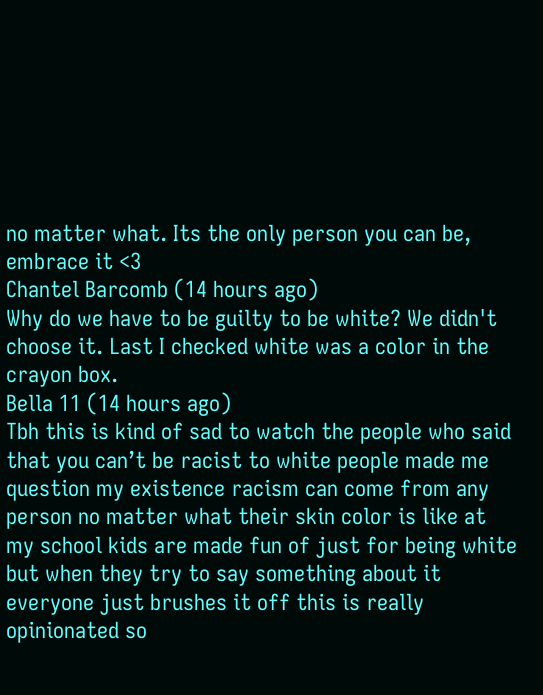no matter what. Its the only person you can be, embrace it <3
Chantel Barcomb (14 hours ago)
Why do we have to be guilty to be white? We didn't choose it. Last I checked white was a color in the crayon box.
Bella 11 (14 hours ago)
Tbh this is kind of sad to watch the people who said that you can’t be racist to white people made me question my existence racism can come from any person no matter what their skin color is like at my school kids are made fun of just for being white but when they try to say something about it everyone just brushes it off this is really opinionated so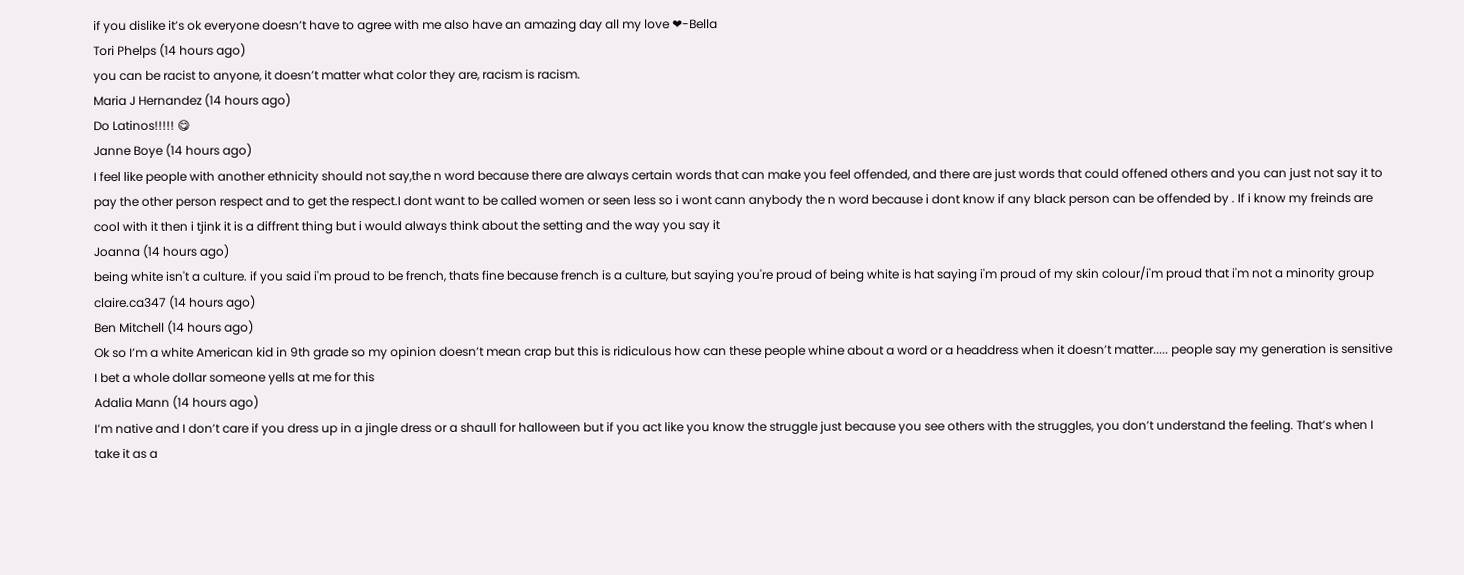if you dislike it’s ok everyone doesn’t have to agree with me also have an amazing day all my love ❤-Bella
Tori Phelps (14 hours ago)
you can be racist to anyone, it doesn’t matter what color they are, racism is racism.
Maria J Hernandez (14 hours ago)
Do Latinos!!!!! 😋
Janne Boye (14 hours ago)
I feel like people with another ethnicity should not say,the n word because there are always certain words that can make you feel offended, and there are just words that could offened others and you can just not say it to pay the other person respect and to get the respect.I dont want to be called women or seen less so i wont cann anybody the n word because i dont know if any black person can be offended by . If i know my freinds are cool with it then i tjink it is a diffrent thing but i would always think about the setting and the way you say it
Joanna (14 hours ago)
being white isn't a culture. if you said i'm proud to be french, thats fine because french is a culture, but saying you're proud of being white is hat saying i'm proud of my skin colour/i'm proud that i'm not a minority group
claire.ca347 (14 hours ago)
Ben Mitchell (14 hours ago)
Ok so I’m a white American kid in 9th grade so my opinion doesn’t mean crap but this is ridiculous how can these people whine about a word or a headdress when it doesn’t matter..... people say my generation is sensitive I bet a whole dollar someone yells at me for this
Adalia Mann (14 hours ago)
I’m native and I don’t care if you dress up in a jingle dress or a shaull for halloween but if you act like you know the struggle just because you see others with the struggles, you don’t understand the feeling. That’s when I take it as a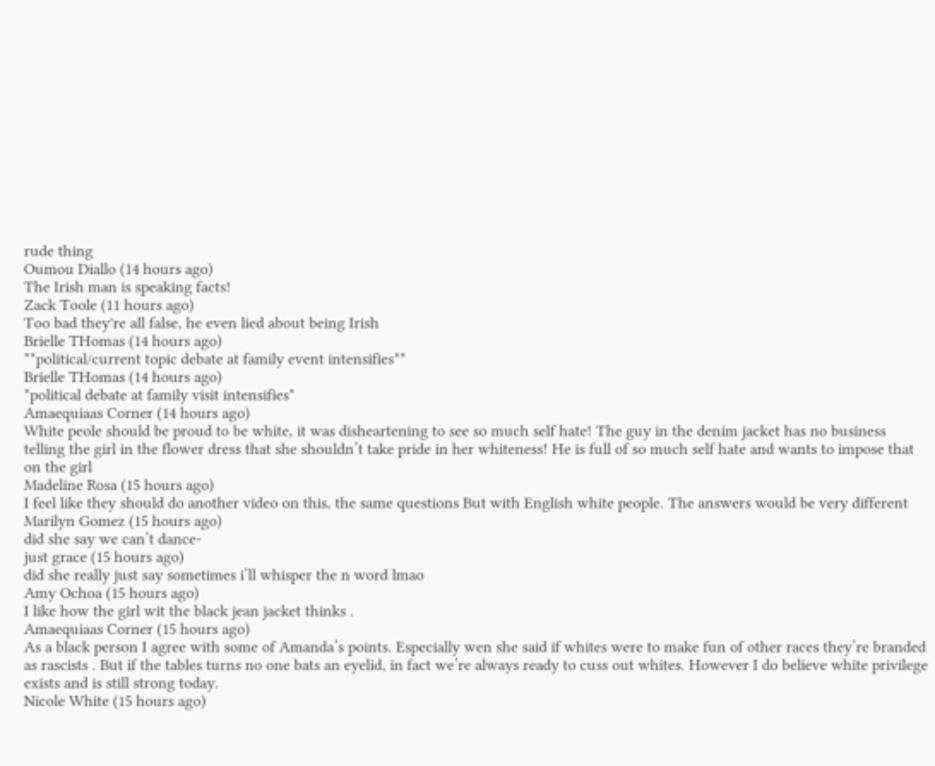rude thing
Oumou Diallo (14 hours ago)
The Irish man is speaking facts!
Zack Toole (11 hours ago)
Too bad they're all false, he even lied about being Irish
Brielle THomas (14 hours ago)
**political/current topic debate at family event intensifies**
Brielle THomas (14 hours ago)
*political debate at family visit intensifies*
Amaequiaas Corner (14 hours ago)
White peole should be proud to be white, it was disheartening to see so much self hate! The guy in the denim jacket has no business telling the girl in the flower dress that she shouldn’t take pride in her whiteness! He is full of so much self hate and wants to impose that on the girl
Madeline Rosa (15 hours ago)
I feel like they should do another video on this, the same questions But with English white people. The answers would be very different
Marilyn Gomez (15 hours ago)
did she say we can’t dance-
just grace (15 hours ago)
did she really just say sometimes i’ll whisper the n word lmao
Amy Ochoa (15 hours ago)
I like how the girl wit the black jean jacket thinks .
Amaequiaas Corner (15 hours ago)
As a black person I agree with some of Amanda’s points. Especially wen she said if whites were to make fun of other races they’re branded as rascists . But if the tables turns no one bats an eyelid, in fact we’re always ready to cuss out whites. However I do believe white privilege exists and is still strong today.
Nicole White (15 hours ago)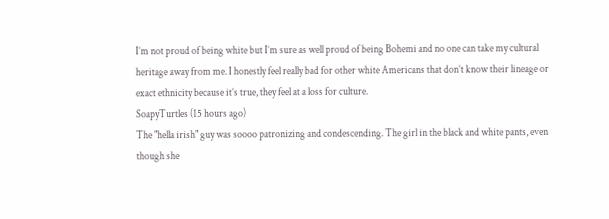I’m not proud of being white but I’m sure as well proud of being Bohemi and no one can take my cultural heritage away from me. I honestly feel really bad for other white Americans that don’t know their lineage or exact ethnicity because it’s true, they feel at a loss for culture.
SoapyTurtles (15 hours ago)
The "hella irish" guy was soooo patronizing and condescending. The girl in the black and white pants, even though she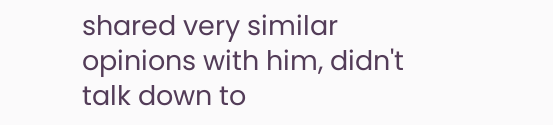shared very similar opinions with him, didn't talk down to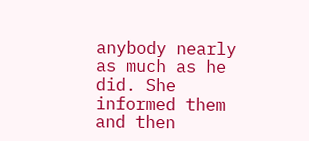anybody nearly as much as he did. She informed them and then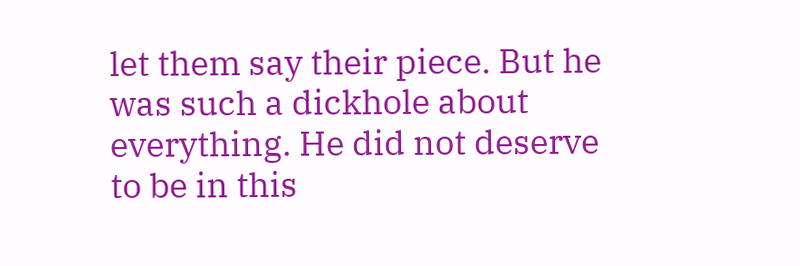let them say their piece. But he was such a dickhole about everything. He did not deserve to be in this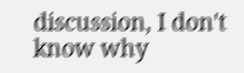discussion, I don't know why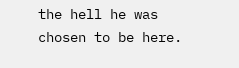the hell he was chosen to be here.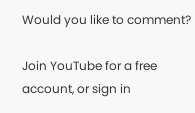Would you like to comment?

Join YouTube for a free account, or sign in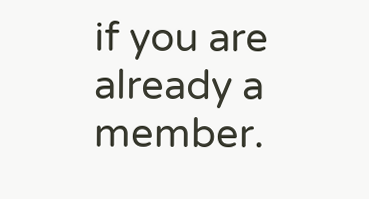if you are already a member.